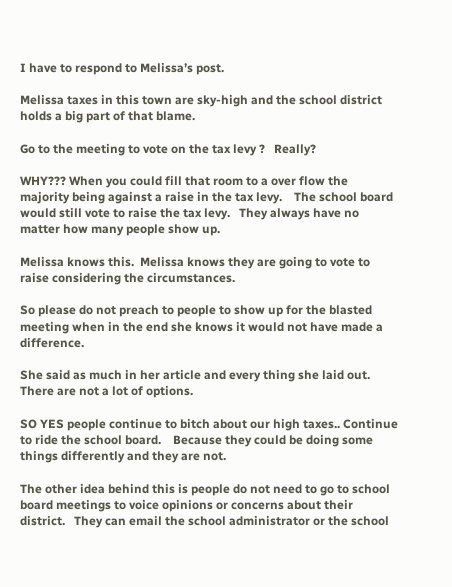I have to respond to Melissa’s post.

Melissa taxes in this town are sky-high and the school district holds a big part of that blame.

Go to the meeting to vote on the tax levy ?   Really?

WHY??? When you could fill that room to a over flow the majority being against a raise in the tax levy.    The school board would still vote to raise the tax levy.   They always have no matter how many people show up.

Melissa knows this.  Melissa knows they are going to vote to raise considering the circumstances.

So please do not preach to people to show up for the blasted meeting when in the end she knows it would not have made a difference.

She said as much in her article and every thing she laid out.    There are not a lot of options.

SO YES people continue to bitch about our high taxes.. Continue to ride the school board.    Because they could be doing some things differently and they are not.

The other idea behind this is people do not need to go to school board meetings to voice opinions or concerns about their district.   They can email the school administrator or the school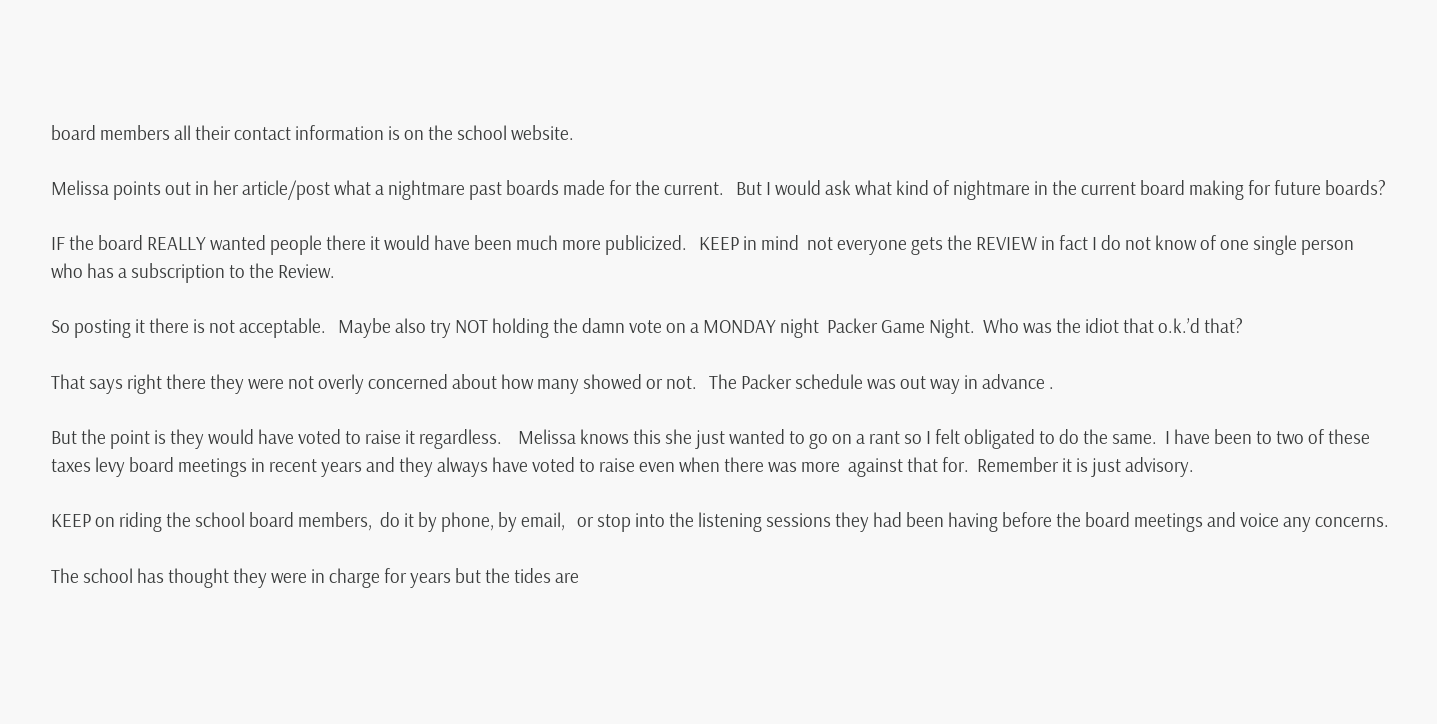board members all their contact information is on the school website.

Melissa points out in her article/post what a nightmare past boards made for the current.   But I would ask what kind of nightmare in the current board making for future boards?

IF the board REALLY wanted people there it would have been much more publicized.   KEEP in mind  not everyone gets the REVIEW in fact I do not know of one single person who has a subscription to the Review.

So posting it there is not acceptable.   Maybe also try NOT holding the damn vote on a MONDAY night  Packer Game Night.  Who was the idiot that o.k.’d that?

That says right there they were not overly concerned about how many showed or not.   The Packer schedule was out way in advance .

But the point is they would have voted to raise it regardless.    Melissa knows this she just wanted to go on a rant so I felt obligated to do the same.  I have been to two of these taxes levy board meetings in recent years and they always have voted to raise even when there was more  against that for.  Remember it is just advisory.

KEEP on riding the school board members,  do it by phone, by email,   or stop into the listening sessions they had been having before the board meetings and voice any concerns.

The school has thought they were in charge for years but the tides are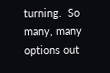turning.  So many, many options out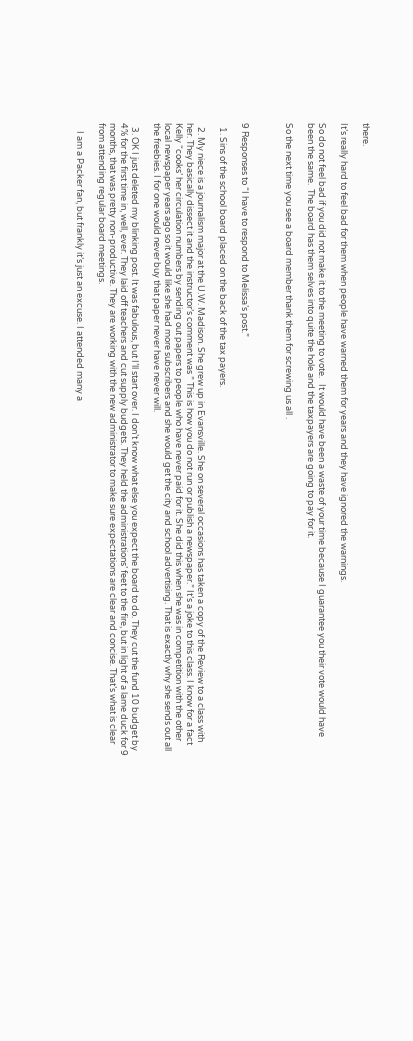there.

It’s really hard to feel bad for them when people have warned them for years and they have ignored the warnings.

So do not feel bad if you did not make it to the meeting to vote.   It would have been a waste of your time because I guarantee you their vote would have been the same.  The board has them selves into quite the hole and the taxpayers are going to pay for it.

So the next time you see a board member thank them for screwing us all .



9 Responses to “I have to respond to Melissa’s post.”

  1. Sins of the school board placed on the back of the tax payers.

  2. My niece is a journalism major at the U.W. Madison. She grew up in Evansville. She on several occasions has taken a copy of the Review to a class with her. They basically dissect it and the instructor’s comment was ” This is how you do not run or publish a newspaper.” It’s a joke to this class. I know for a fact Kelly “cooks’ her circulation numbers by sending out papers to people who have never paid for it. She did this when she was in competition with the other local newspaper years ago so it would like she had more subscribers and she would get the city and school advertising. That is exactly why she sends out all the freebies. I for one would never buy that paper never have never will.

  3. OK I just deleted my blinking post. It was fabulous, but I’ll start over. I don’t know what else you expect the board to do. They cut the fund 10 budget by 4% for the first time in, well, ever. They laid off teachers and cut supply budgets. They held the administrations’ feet to the fire, but in light of a lame duck for 9 months, that was pretty non-productive. They are working with the new administrator to make sure expectations are clear and concise. That’s what is clear from attending regular board meetings.

    I am a Packer fan, but frankly it’s just an excuse. I attended many a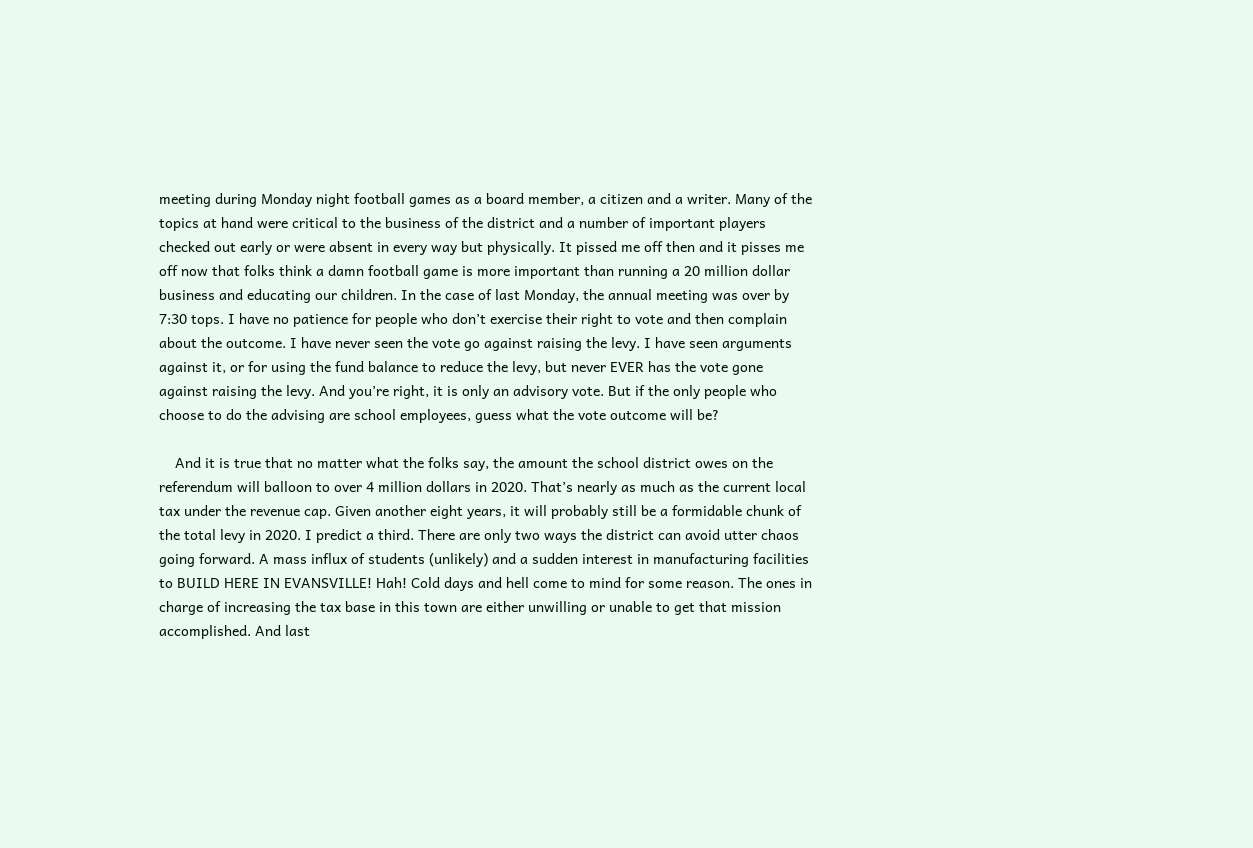meeting during Monday night football games as a board member, a citizen and a writer. Many of the topics at hand were critical to the business of the district and a number of important players checked out early or were absent in every way but physically. It pissed me off then and it pisses me off now that folks think a damn football game is more important than running a 20 million dollar business and educating our children. In the case of last Monday, the annual meeting was over by 7:30 tops. I have no patience for people who don’t exercise their right to vote and then complain about the outcome. I have never seen the vote go against raising the levy. I have seen arguments against it, or for using the fund balance to reduce the levy, but never EVER has the vote gone against raising the levy. And you’re right, it is only an advisory vote. But if the only people who choose to do the advising are school employees, guess what the vote outcome will be?

    And it is true that no matter what the folks say, the amount the school district owes on the referendum will balloon to over 4 million dollars in 2020. That’s nearly as much as the current local tax under the revenue cap. Given another eight years, it will probably still be a formidable chunk of the total levy in 2020. I predict a third. There are only two ways the district can avoid utter chaos going forward. A mass influx of students (unlikely) and a sudden interest in manufacturing facilities to BUILD HERE IN EVANSVILLE! Hah! Cold days and hell come to mind for some reason. The ones in charge of increasing the tax base in this town are either unwilling or unable to get that mission accomplished. And last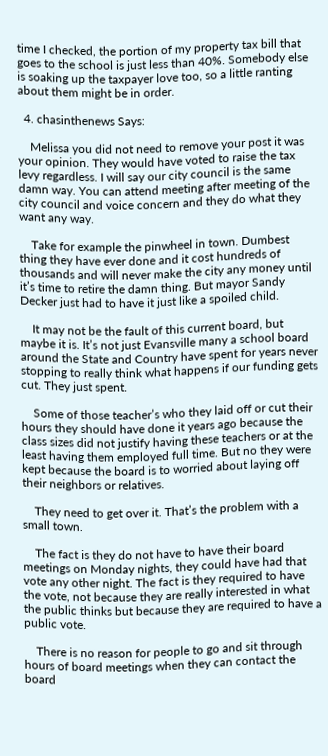time I checked, the portion of my property tax bill that goes to the school is just less than 40%. Somebody else is soaking up the taxpayer love too, so a little ranting about them might be in order.

  4. chasinthenews Says:

    Melissa you did not need to remove your post it was your opinion. They would have voted to raise the tax levy regardless. I will say our city council is the same damn way. You can attend meeting after meeting of the city council and voice concern and they do what they want any way.

    Take for example the pinwheel in town. Dumbest thing they have ever done and it cost hundreds of thousands and will never make the city any money until it’s time to retire the damn thing. But mayor Sandy Decker just had to have it just like a spoiled child.

    It may not be the fault of this current board, but maybe it is. It’s not just Evansville many a school board around the State and Country have spent for years never stopping to really think what happens if our funding gets cut. They just spent.

    Some of those teacher’s who they laid off or cut their hours they should have done it years ago because the class sizes did not justify having these teachers or at the least having them employed full time. But no they were kept because the board is to worried about laying off their neighbors or relatives.

    They need to get over it. That’s the problem with a small town.

    The fact is they do not have to have their board meetings on Monday nights, they could have had that vote any other night. The fact is they required to have the vote, not because they are really interested in what the public thinks but because they are required to have a public vote.

    There is no reason for people to go and sit through hours of board meetings when they can contact the board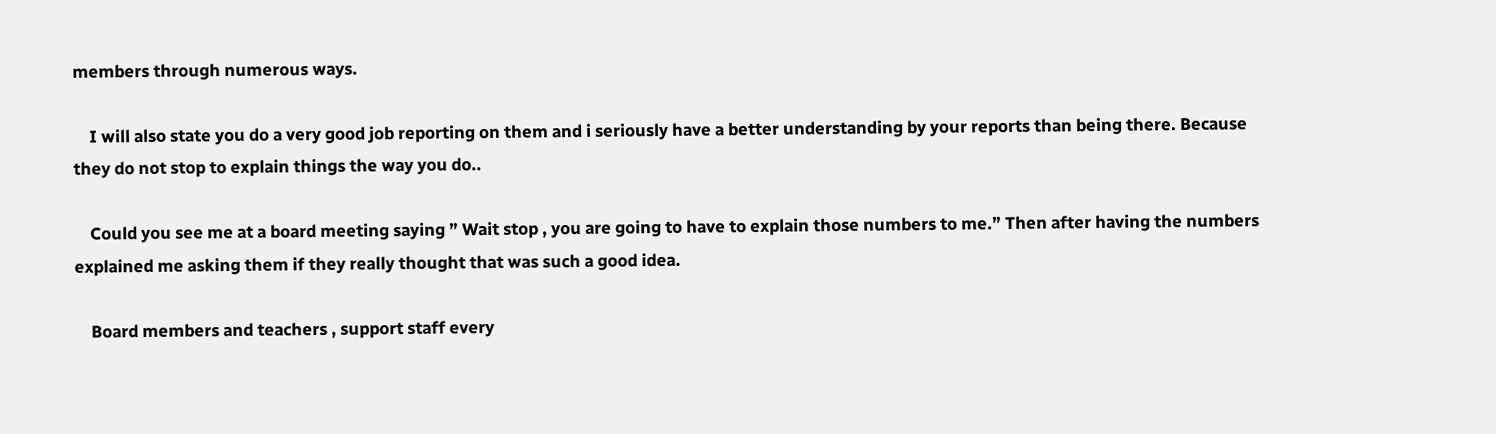members through numerous ways.

    I will also state you do a very good job reporting on them and i seriously have a better understanding by your reports than being there. Because they do not stop to explain things the way you do..

    Could you see me at a board meeting saying ” Wait stop , you are going to have to explain those numbers to me.” Then after having the numbers explained me asking them if they really thought that was such a good idea.

    Board members and teachers , support staff every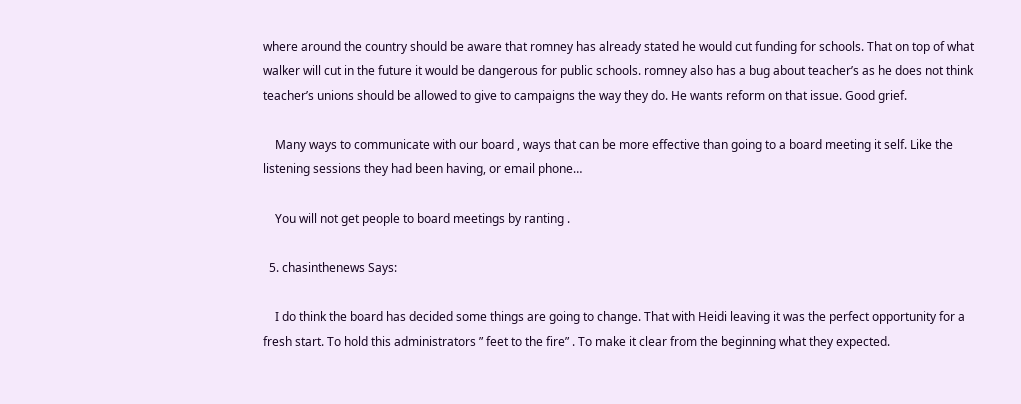where around the country should be aware that romney has already stated he would cut funding for schools. That on top of what walker will cut in the future it would be dangerous for public schools. romney also has a bug about teacher’s as he does not think teacher’s unions should be allowed to give to campaigns the way they do. He wants reform on that issue. Good grief.

    Many ways to communicate with our board , ways that can be more effective than going to a board meeting it self. Like the listening sessions they had been having, or email phone…

    You will not get people to board meetings by ranting .

  5. chasinthenews Says:

    I do think the board has decided some things are going to change. That with Heidi leaving it was the perfect opportunity for a fresh start. To hold this administrators ” feet to the fire” . To make it clear from the beginning what they expected.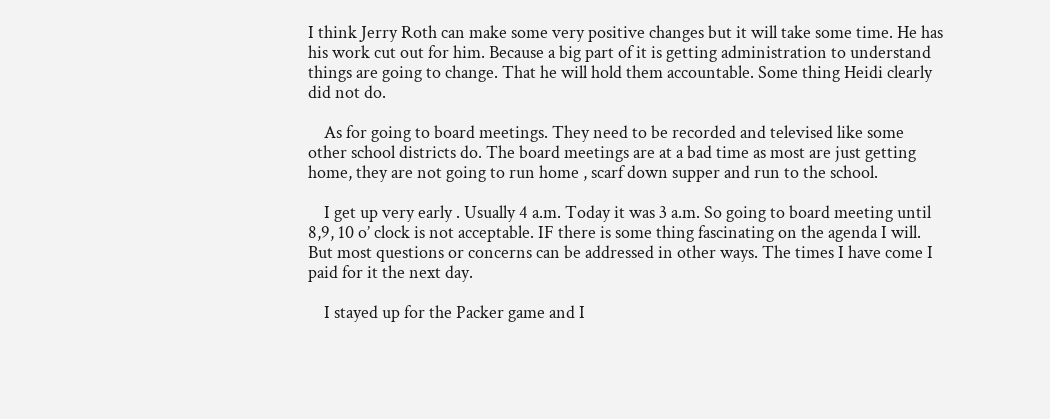I think Jerry Roth can make some very positive changes but it will take some time. He has his work cut out for him. Because a big part of it is getting administration to understand things are going to change. That he will hold them accountable. Some thing Heidi clearly did not do.

    As for going to board meetings. They need to be recorded and televised like some other school districts do. The board meetings are at a bad time as most are just getting home, they are not going to run home , scarf down supper and run to the school.

    I get up very early . Usually 4 a.m. Today it was 3 a.m. So going to board meeting until 8,9, 10 o’ clock is not acceptable. IF there is some thing fascinating on the agenda I will. But most questions or concerns can be addressed in other ways. The times I have come I paid for it the next day.

    I stayed up for the Packer game and I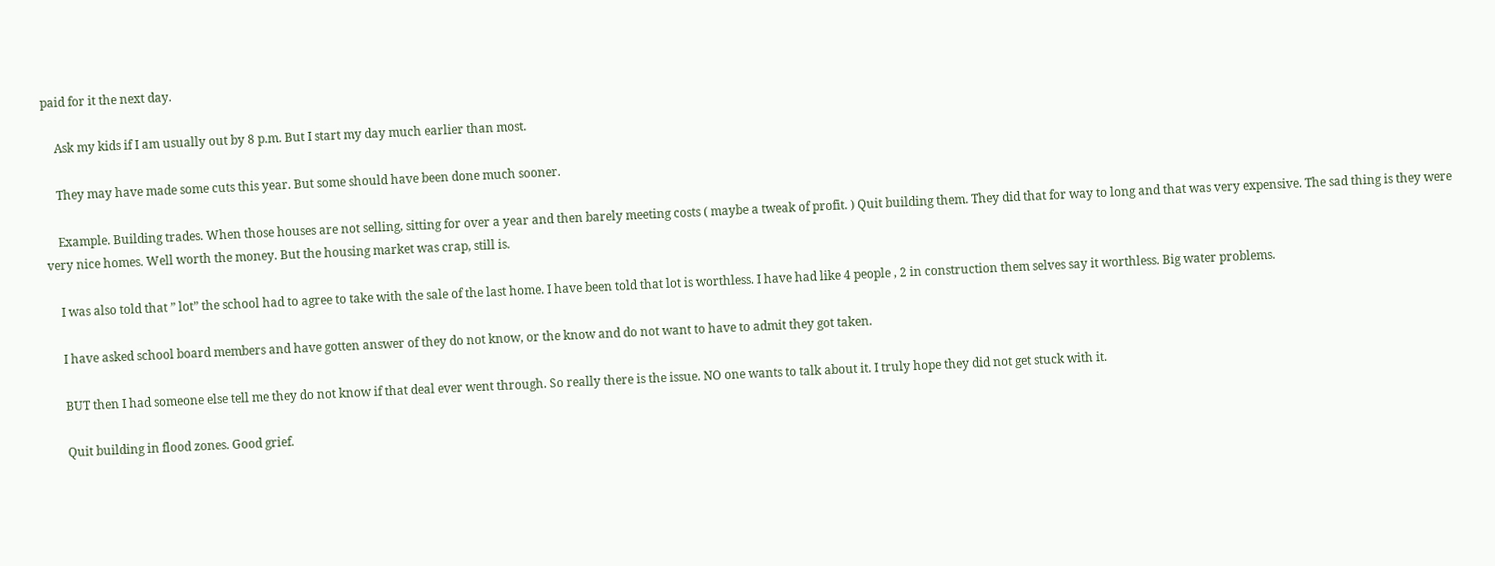paid for it the next day.

    Ask my kids if I am usually out by 8 p.m. But I start my day much earlier than most.

    They may have made some cuts this year. But some should have been done much sooner.

    Example. Building trades. When those houses are not selling, sitting for over a year and then barely meeting costs ( maybe a tweak of profit. ) Quit building them. They did that for way to long and that was very expensive. The sad thing is they were very nice homes. Well worth the money. But the housing market was crap, still is.

    I was also told that ” lot” the school had to agree to take with the sale of the last home. I have been told that lot is worthless. I have had like 4 people , 2 in construction them selves say it worthless. Big water problems.

    I have asked school board members and have gotten answer of they do not know, or the know and do not want to have to admit they got taken.

    BUT then I had someone else tell me they do not know if that deal ever went through. So really there is the issue. NO one wants to talk about it. I truly hope they did not get stuck with it.

    Quit building in flood zones. Good grief.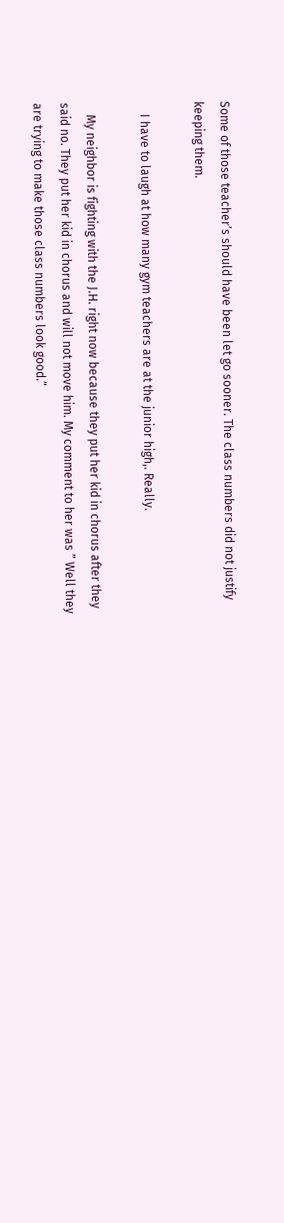Some of those teacher’s should have been let go sooner. The class numbers did not justify keeping them.

    I have to laugh at how many gym teachers are at the junior high,. Really.

    My neighbor is fighting with the J.H. right now because they put her kid in chorus after they said no. They put her kid in chorus and will not move him. My comment to her was ” Well they are trying to make those class numbers look good.”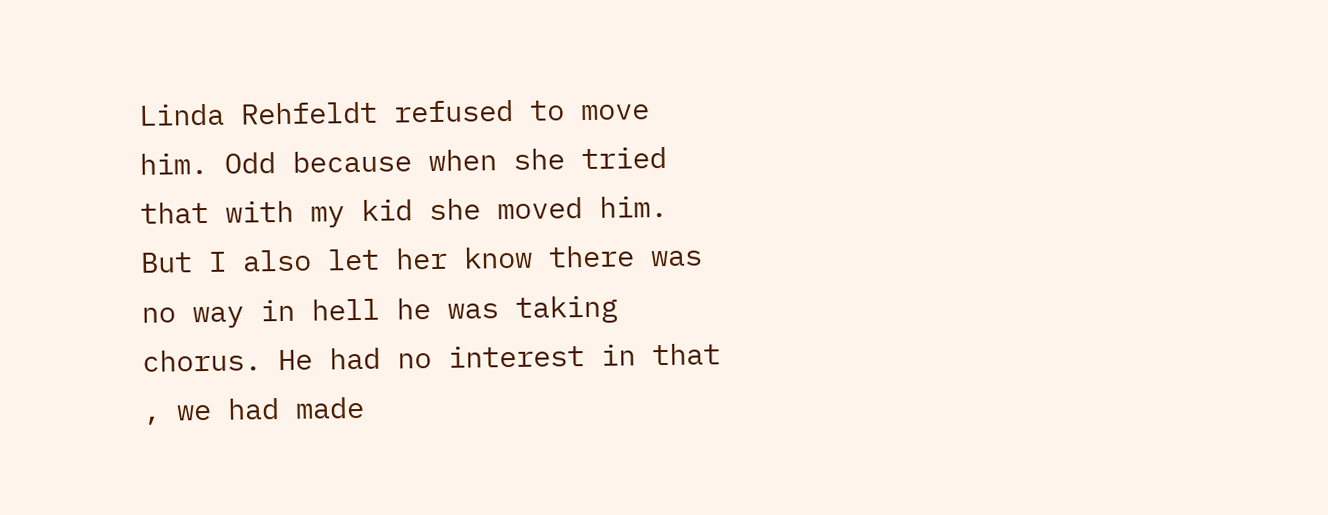Linda Rehfeldt refused to move him. Odd because when she tried that with my kid she moved him. But I also let her know there was no way in hell he was taking chorus. He had no interest in that , we had made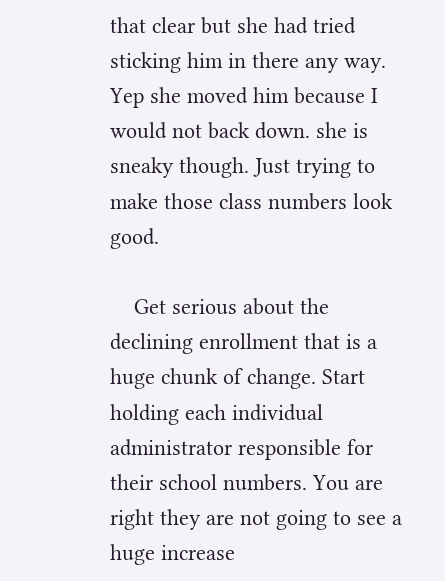that clear but she had tried sticking him in there any way. Yep she moved him because I would not back down. she is sneaky though. Just trying to make those class numbers look good.

    Get serious about the declining enrollment that is a huge chunk of change. Start holding each individual administrator responsible for their school numbers. You are right they are not going to see a huge increase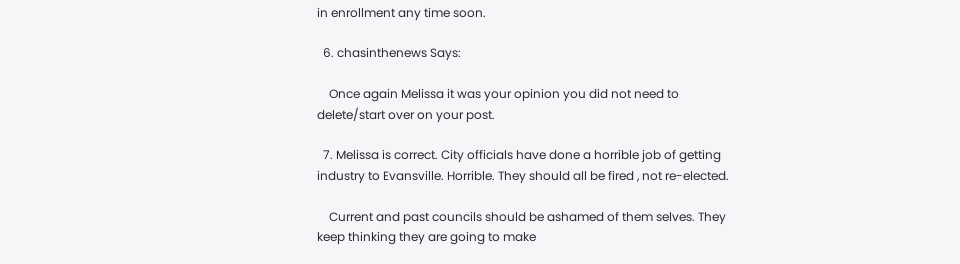in enrollment any time soon.

  6. chasinthenews Says:

    Once again Melissa it was your opinion you did not need to delete/start over on your post.

  7. Melissa is correct. City officials have done a horrible job of getting industry to Evansville. Horrible. They should all be fired , not re-elected.

    Current and past councils should be ashamed of them selves. They keep thinking they are going to make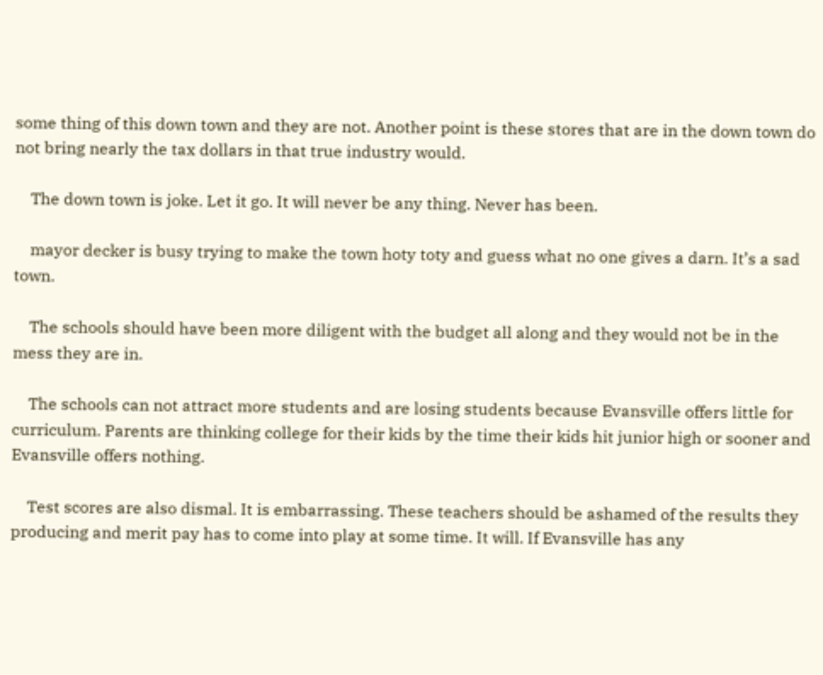some thing of this down town and they are not. Another point is these stores that are in the down town do not bring nearly the tax dollars in that true industry would.

    The down town is joke. Let it go. It will never be any thing. Never has been.

    mayor decker is busy trying to make the town hoty toty and guess what no one gives a darn. It’s a sad town.

    The schools should have been more diligent with the budget all along and they would not be in the mess they are in.

    The schools can not attract more students and are losing students because Evansville offers little for curriculum. Parents are thinking college for their kids by the time their kids hit junior high or sooner and Evansville offers nothing.

    Test scores are also dismal. It is embarrassing. These teachers should be ashamed of the results they producing and merit pay has to come into play at some time. It will. If Evansville has any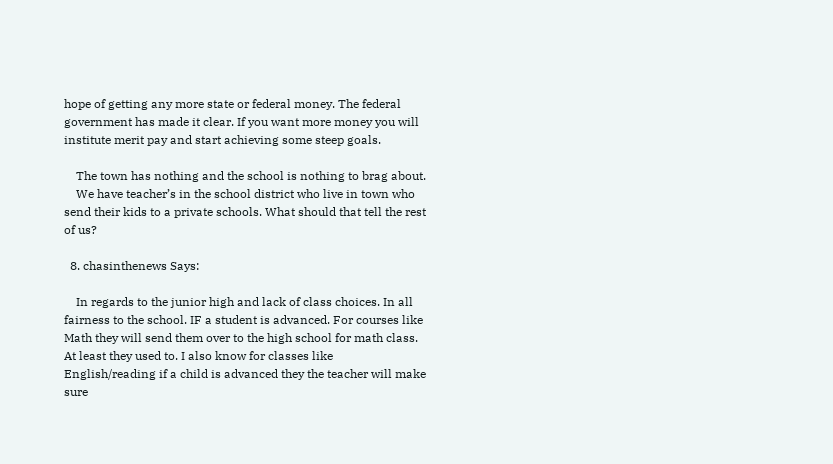hope of getting any more state or federal money. The federal government has made it clear. If you want more money you will institute merit pay and start achieving some steep goals.

    The town has nothing and the school is nothing to brag about.
    We have teacher’s in the school district who live in town who send their kids to a private schools. What should that tell the rest of us?

  8. chasinthenews Says:

    In regards to the junior high and lack of class choices. In all fairness to the school. IF a student is advanced. For courses like Math they will send them over to the high school for math class. At least they used to. I also know for classes like English/reading if a child is advanced they the teacher will make sure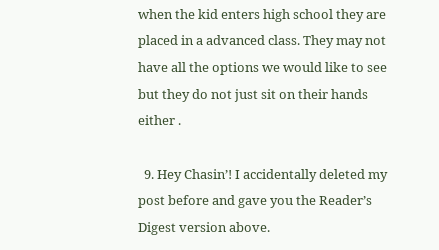when the kid enters high school they are placed in a advanced class. They may not have all the options we would like to see but they do not just sit on their hands either .

  9. Hey Chasin’! I accidentally deleted my post before and gave you the Reader’s Digest version above.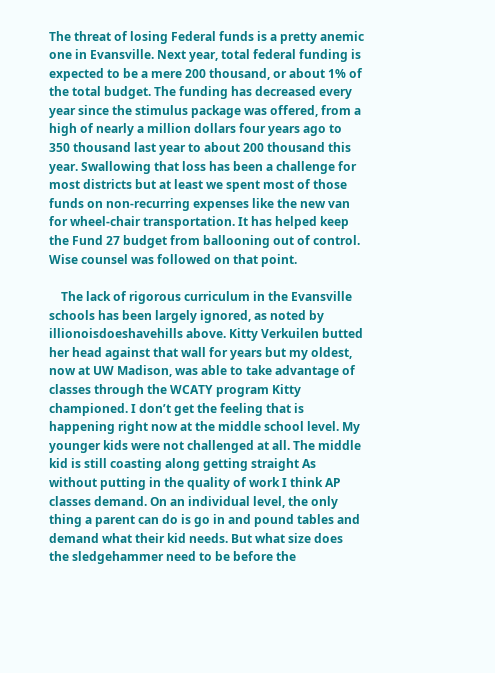The threat of losing Federal funds is a pretty anemic one in Evansville. Next year, total federal funding is expected to be a mere 200 thousand, or about 1% of the total budget. The funding has decreased every year since the stimulus package was offered, from a high of nearly a million dollars four years ago to 350 thousand last year to about 200 thousand this year. Swallowing that loss has been a challenge for most districts but at least we spent most of those funds on non-recurring expenses like the new van for wheel-chair transportation. It has helped keep the Fund 27 budget from ballooning out of control. Wise counsel was followed on that point.

    The lack of rigorous curriculum in the Evansville schools has been largely ignored, as noted by illionoisdoeshavehills above. Kitty Verkuilen butted her head against that wall for years but my oldest, now at UW Madison, was able to take advantage of classes through the WCATY program Kitty championed. I don’t get the feeling that is happening right now at the middle school level. My younger kids were not challenged at all. The middle kid is still coasting along getting straight As without putting in the quality of work I think AP classes demand. On an individual level, the only thing a parent can do is go in and pound tables and demand what their kid needs. But what size does the sledgehammer need to be before the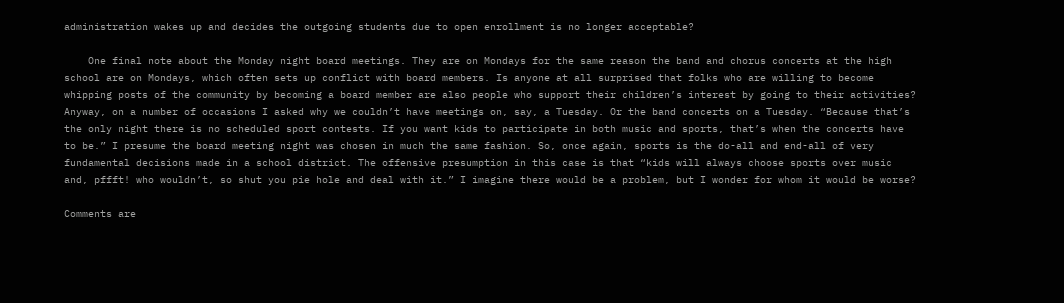administration wakes up and decides the outgoing students due to open enrollment is no longer acceptable?

    One final note about the Monday night board meetings. They are on Mondays for the same reason the band and chorus concerts at the high school are on Mondays, which often sets up conflict with board members. Is anyone at all surprised that folks who are willing to become whipping posts of the community by becoming a board member are also people who support their children’s interest by going to their activities? Anyway, on a number of occasions I asked why we couldn’t have meetings on, say, a Tuesday. Or the band concerts on a Tuesday. “Because that’s the only night there is no scheduled sport contests. If you want kids to participate in both music and sports, that’s when the concerts have to be.” I presume the board meeting night was chosen in much the same fashion. So, once again, sports is the do-all and end-all of very fundamental decisions made in a school district. The offensive presumption in this case is that “kids will always choose sports over music and, pffft! who wouldn’t, so shut you pie hole and deal with it.” I imagine there would be a problem, but I wonder for whom it would be worse?

Comments are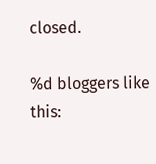closed.

%d bloggers like this: